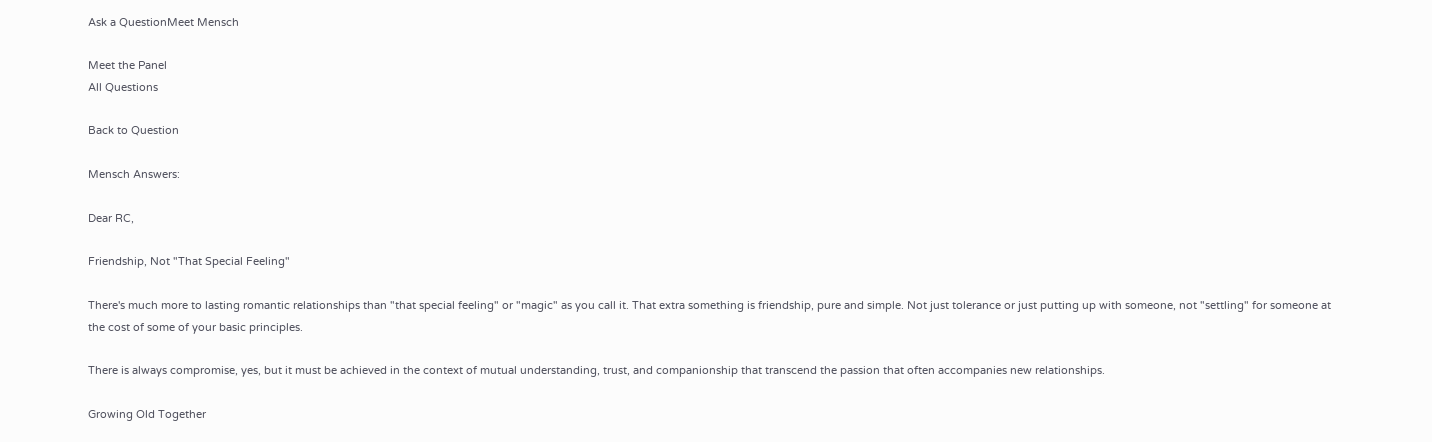Ask a QuestionMeet Mensch

Meet the Panel
All Questions

Back to Question

Mensch Answers:

Dear RC,

Friendship, Not "That Special Feeling"

There's much more to lasting romantic relationships than "that special feeling" or "magic" as you call it. That extra something is friendship, pure and simple. Not just tolerance or just putting up with someone, not "settling" for someone at the cost of some of your basic principles.

There is always compromise, yes, but it must be achieved in the context of mutual understanding, trust, and companionship that transcend the passion that often accompanies new relationships.

Growing Old Together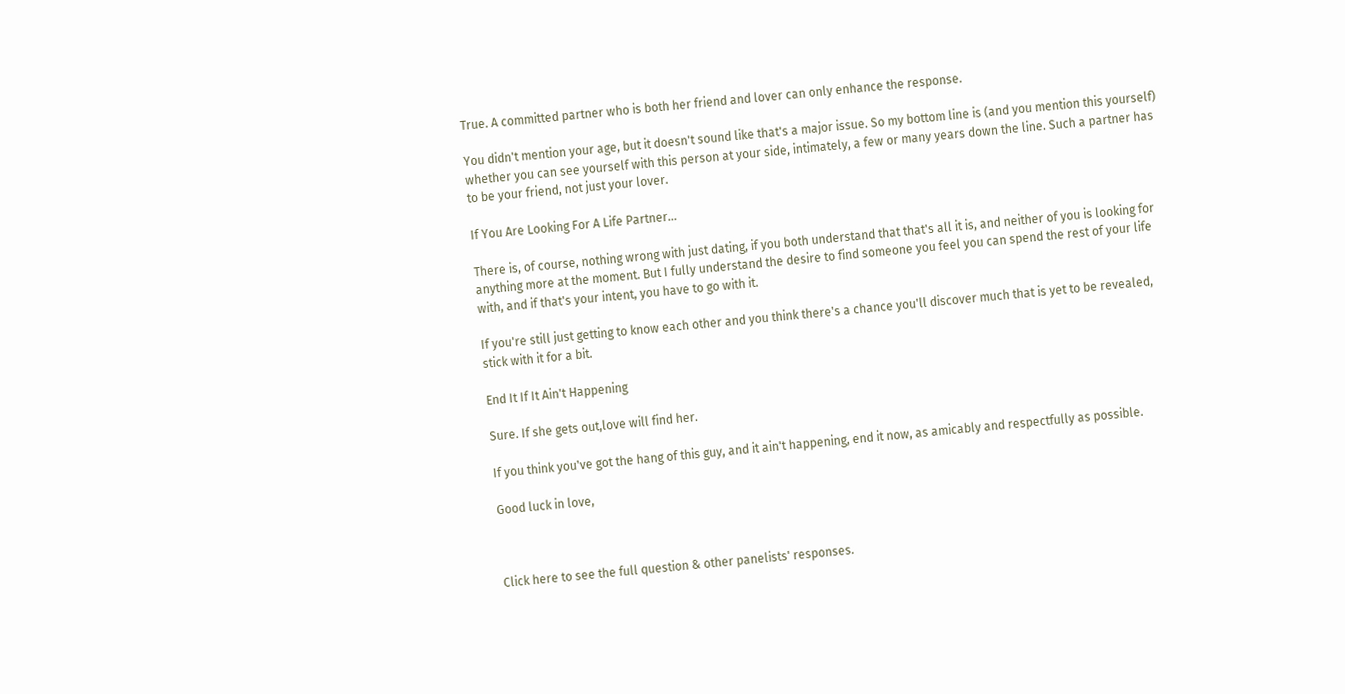True. A committed partner who is both her friend and lover can only enhance the response.

You didn't mention your age, but it doesn't sound like that's a major issue. So my bottom line is (and you mention this yourself) whether you can see yourself with this person at your side, intimately, a few or many years down the line. Such a partner has to be your friend, not just your lover.

If You Are Looking For A Life Partner...

There is, of course, nothing wrong with just dating, if you both understand that that's all it is, and neither of you is looking for anything more at the moment. But I fully understand the desire to find someone you feel you can spend the rest of your life with, and if that's your intent, you have to go with it.

If you're still just getting to know each other and you think there's a chance you'll discover much that is yet to be revealed, stick with it for a bit.

End It If It Ain't Happening

Sure. If she gets out,love will find her.

If you think you've got the hang of this guy, and it ain't happening, end it now, as amicably and respectfully as possible.

Good luck in love,



Click here to see the full question & other panelists' responses.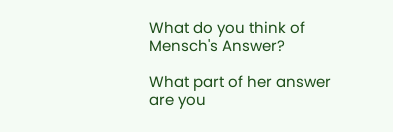What do you think of Mensch's Answer?

What part of her answer are you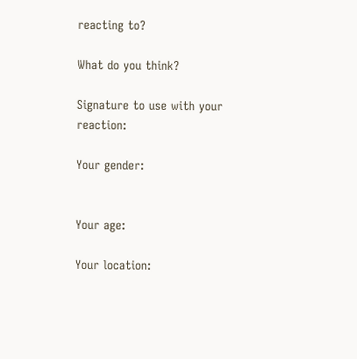reacting to?

What do you think?

Signature to use with your reaction:

Your gender:


Your age:

Your location: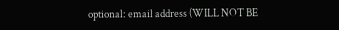optional: email address (WILL NOT BE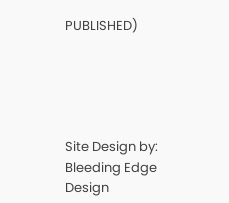PUBLISHED)





Site Design by:
Bleeding Edge Design